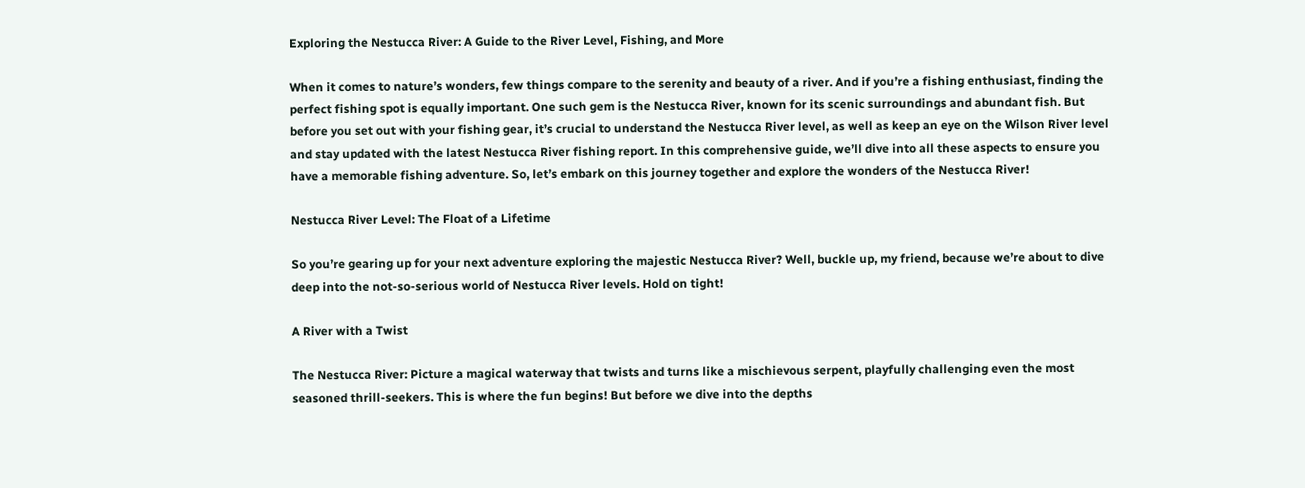Exploring the Nestucca River: A Guide to the River Level, Fishing, and More

When it comes to nature’s wonders, few things compare to the serenity and beauty of a river. And if you’re a fishing enthusiast, finding the perfect fishing spot is equally important. One such gem is the Nestucca River, known for its scenic surroundings and abundant fish. But before you set out with your fishing gear, it’s crucial to understand the Nestucca River level, as well as keep an eye on the Wilson River level and stay updated with the latest Nestucca River fishing report. In this comprehensive guide, we’ll dive into all these aspects to ensure you have a memorable fishing adventure. So, let’s embark on this journey together and explore the wonders of the Nestucca River!

Nestucca River Level: The Float of a Lifetime

So you’re gearing up for your next adventure exploring the majestic Nestucca River? Well, buckle up, my friend, because we’re about to dive deep into the not-so-serious world of Nestucca River levels. Hold on tight!

A River with a Twist

The Nestucca River: Picture a magical waterway that twists and turns like a mischievous serpent, playfully challenging even the most seasoned thrill-seekers. This is where the fun begins! But before we dive into the depths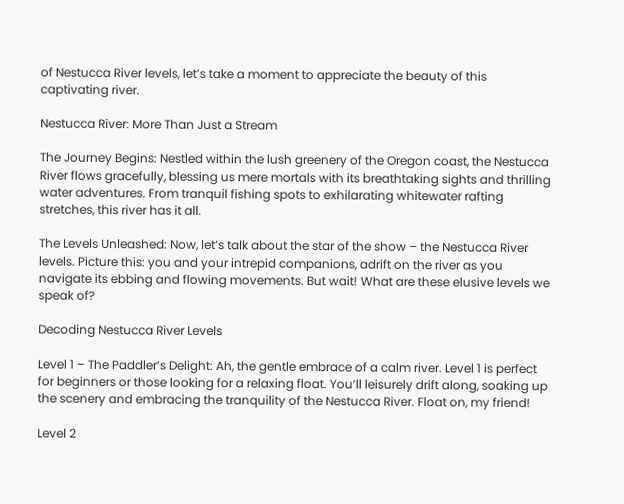of Nestucca River levels, let’s take a moment to appreciate the beauty of this captivating river.

Nestucca River: More Than Just a Stream

The Journey Begins: Nestled within the lush greenery of the Oregon coast, the Nestucca River flows gracefully, blessing us mere mortals with its breathtaking sights and thrilling water adventures. From tranquil fishing spots to exhilarating whitewater rafting stretches, this river has it all.

The Levels Unleashed: Now, let’s talk about the star of the show – the Nestucca River levels. Picture this: you and your intrepid companions, adrift on the river as you navigate its ebbing and flowing movements. But wait! What are these elusive levels we speak of?

Decoding Nestucca River Levels

Level 1 – The Paddler’s Delight: Ah, the gentle embrace of a calm river. Level 1 is perfect for beginners or those looking for a relaxing float. You’ll leisurely drift along, soaking up the scenery and embracing the tranquility of the Nestucca River. Float on, my friend!

Level 2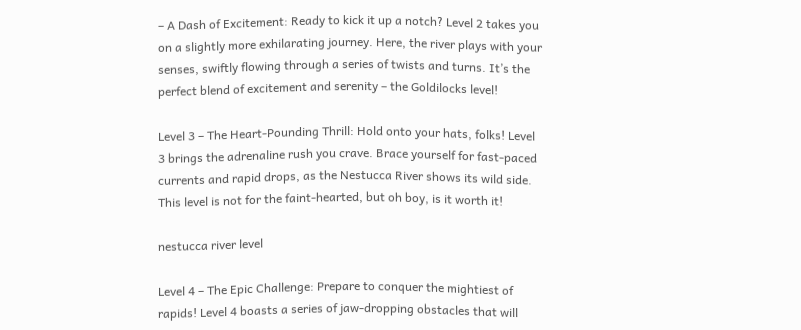– A Dash of Excitement: Ready to kick it up a notch? Level 2 takes you on a slightly more exhilarating journey. Here, the river plays with your senses, swiftly flowing through a series of twists and turns. It’s the perfect blend of excitement and serenity – the Goldilocks level!

Level 3 – The Heart-Pounding Thrill: Hold onto your hats, folks! Level 3 brings the adrenaline rush you crave. Brace yourself for fast-paced currents and rapid drops, as the Nestucca River shows its wild side. This level is not for the faint-hearted, but oh boy, is it worth it!

nestucca river level

Level 4 – The Epic Challenge: Prepare to conquer the mightiest of rapids! Level 4 boasts a series of jaw-dropping obstacles that will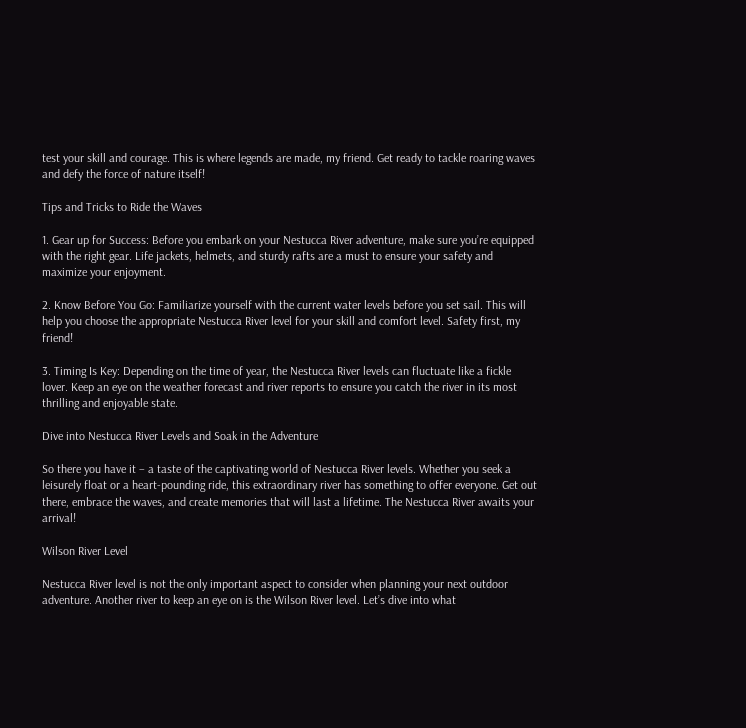test your skill and courage. This is where legends are made, my friend. Get ready to tackle roaring waves and defy the force of nature itself!

Tips and Tricks to Ride the Waves

1. Gear up for Success: Before you embark on your Nestucca River adventure, make sure you’re equipped with the right gear. Life jackets, helmets, and sturdy rafts are a must to ensure your safety and maximize your enjoyment.

2. Know Before You Go: Familiarize yourself with the current water levels before you set sail. This will help you choose the appropriate Nestucca River level for your skill and comfort level. Safety first, my friend!

3. Timing Is Key: Depending on the time of year, the Nestucca River levels can fluctuate like a fickle lover. Keep an eye on the weather forecast and river reports to ensure you catch the river in its most thrilling and enjoyable state.

Dive into Nestucca River Levels and Soak in the Adventure

So there you have it – a taste of the captivating world of Nestucca River levels. Whether you seek a leisurely float or a heart-pounding ride, this extraordinary river has something to offer everyone. Get out there, embrace the waves, and create memories that will last a lifetime. The Nestucca River awaits your arrival!

Wilson River Level

Nestucca River level is not the only important aspect to consider when planning your next outdoor adventure. Another river to keep an eye on is the Wilson River level. Let’s dive into what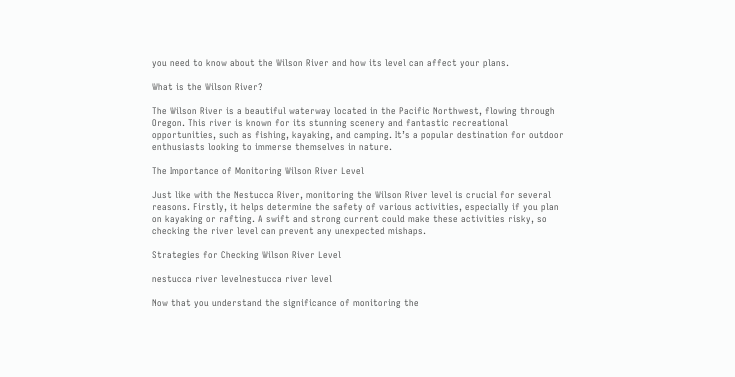you need to know about the Wilson River and how its level can affect your plans.

What is the Wilson River?

The Wilson River is a beautiful waterway located in the Pacific Northwest, flowing through Oregon. This river is known for its stunning scenery and fantastic recreational opportunities, such as fishing, kayaking, and camping. It’s a popular destination for outdoor enthusiasts looking to immerse themselves in nature.

The Importance of Monitoring Wilson River Level

Just like with the Nestucca River, monitoring the Wilson River level is crucial for several reasons. Firstly, it helps determine the safety of various activities, especially if you plan on kayaking or rafting. A swift and strong current could make these activities risky, so checking the river level can prevent any unexpected mishaps.

Strategies for Checking Wilson River Level

nestucca river levelnestucca river level

Now that you understand the significance of monitoring the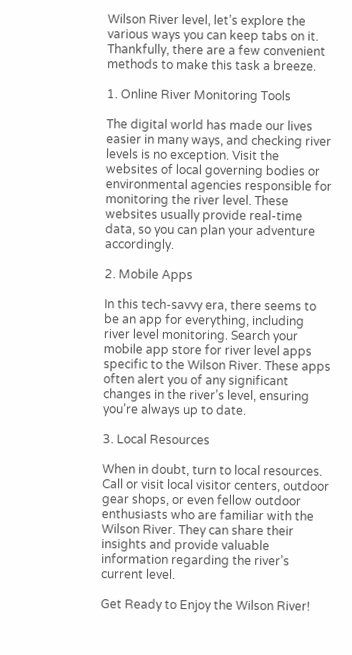Wilson River level, let’s explore the various ways you can keep tabs on it. Thankfully, there are a few convenient methods to make this task a breeze.

1. Online River Monitoring Tools

The digital world has made our lives easier in many ways, and checking river levels is no exception. Visit the websites of local governing bodies or environmental agencies responsible for monitoring the river level. These websites usually provide real-time data, so you can plan your adventure accordingly.

2. Mobile Apps

In this tech-savvy era, there seems to be an app for everything, including river level monitoring. Search your mobile app store for river level apps specific to the Wilson River. These apps often alert you of any significant changes in the river’s level, ensuring you’re always up to date.

3. Local Resources

When in doubt, turn to local resources. Call or visit local visitor centers, outdoor gear shops, or even fellow outdoor enthusiasts who are familiar with the Wilson River. They can share their insights and provide valuable information regarding the river’s current level.

Get Ready to Enjoy the Wilson River!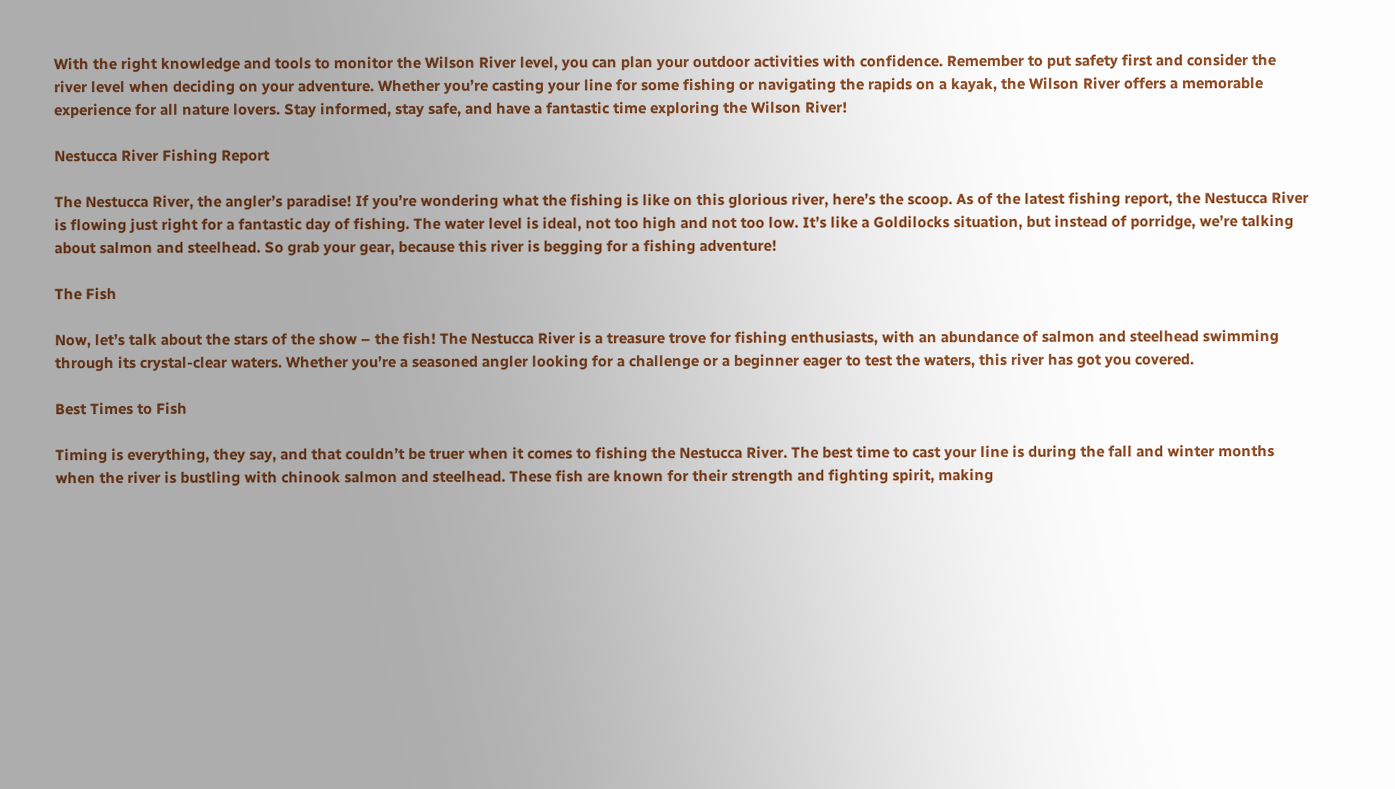With the right knowledge and tools to monitor the Wilson River level, you can plan your outdoor activities with confidence. Remember to put safety first and consider the river level when deciding on your adventure. Whether you’re casting your line for some fishing or navigating the rapids on a kayak, the Wilson River offers a memorable experience for all nature lovers. Stay informed, stay safe, and have a fantastic time exploring the Wilson River!

Nestucca River Fishing Report

The Nestucca River, the angler’s paradise! If you’re wondering what the fishing is like on this glorious river, here’s the scoop. As of the latest fishing report, the Nestucca River is flowing just right for a fantastic day of fishing. The water level is ideal, not too high and not too low. It’s like a Goldilocks situation, but instead of porridge, we’re talking about salmon and steelhead. So grab your gear, because this river is begging for a fishing adventure!

The Fish

Now, let’s talk about the stars of the show – the fish! The Nestucca River is a treasure trove for fishing enthusiasts, with an abundance of salmon and steelhead swimming through its crystal-clear waters. Whether you’re a seasoned angler looking for a challenge or a beginner eager to test the waters, this river has got you covered.

Best Times to Fish

Timing is everything, they say, and that couldn’t be truer when it comes to fishing the Nestucca River. The best time to cast your line is during the fall and winter months when the river is bustling with chinook salmon and steelhead. These fish are known for their strength and fighting spirit, making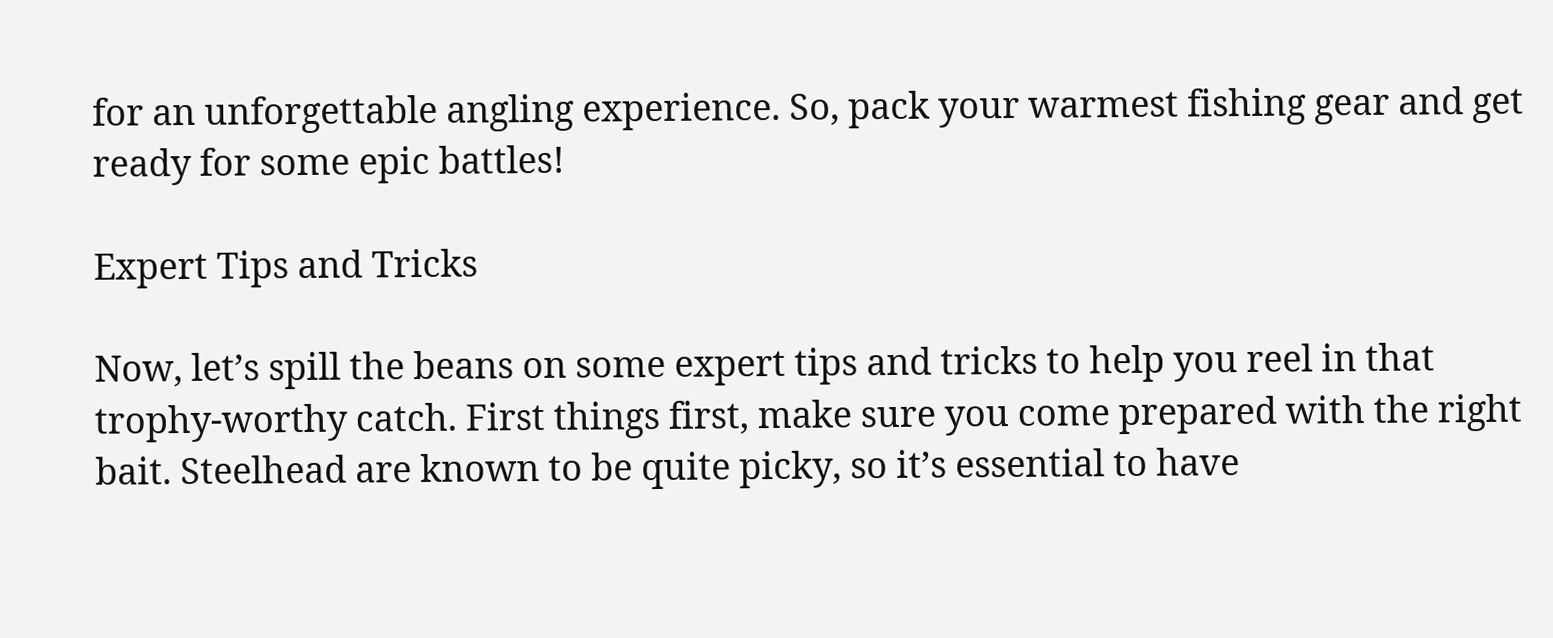for an unforgettable angling experience. So, pack your warmest fishing gear and get ready for some epic battles!

Expert Tips and Tricks

Now, let’s spill the beans on some expert tips and tricks to help you reel in that trophy-worthy catch. First things first, make sure you come prepared with the right bait. Steelhead are known to be quite picky, so it’s essential to have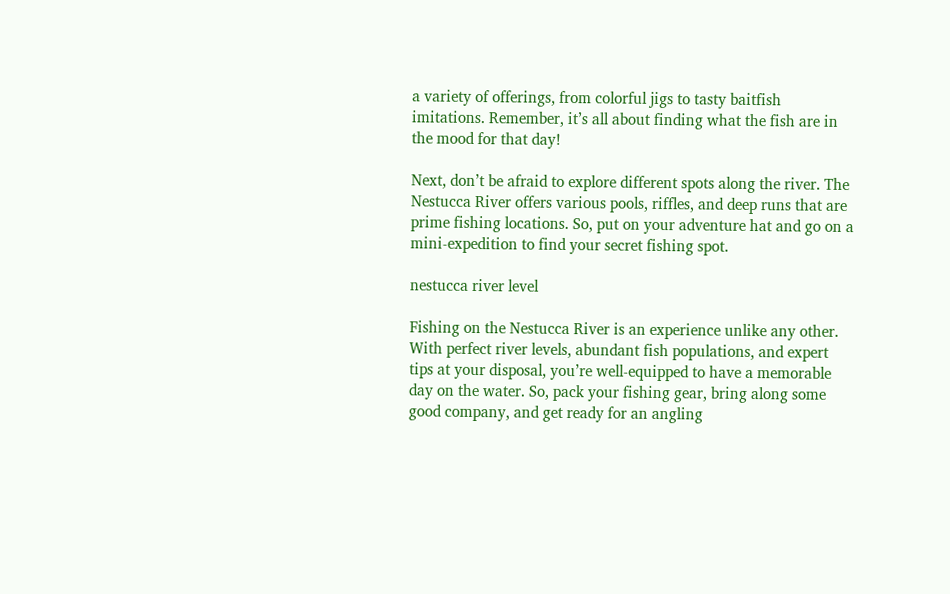a variety of offerings, from colorful jigs to tasty baitfish imitations. Remember, it’s all about finding what the fish are in the mood for that day!

Next, don’t be afraid to explore different spots along the river. The Nestucca River offers various pools, riffles, and deep runs that are prime fishing locations. So, put on your adventure hat and go on a mini-expedition to find your secret fishing spot.

nestucca river level

Fishing on the Nestucca River is an experience unlike any other. With perfect river levels, abundant fish populations, and expert tips at your disposal, you’re well-equipped to have a memorable day on the water. So, pack your fishing gear, bring along some good company, and get ready for an angling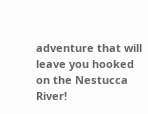adventure that will leave you hooked on the Nestucca River!